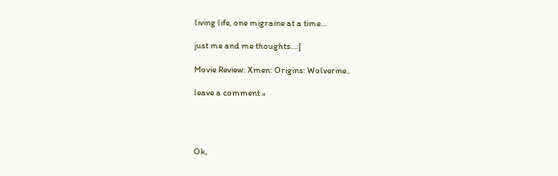living life, one migraine at a time…

just me and me thoughts…:]

Movie Review: Xmen: Origins: Wolverine..

leave a comment »




Ok,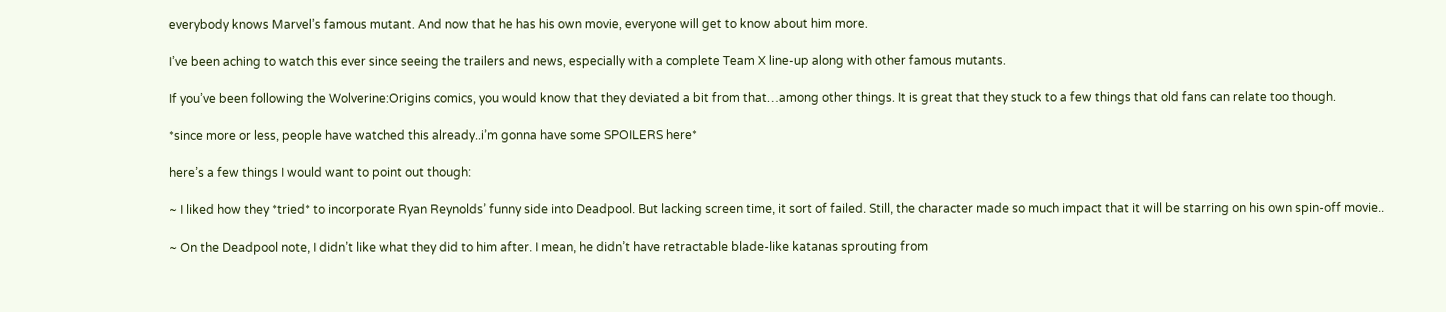everybody knows Marvel’s famous mutant. And now that he has his own movie, everyone will get to know about him more.

I’ve been aching to watch this ever since seeing the trailers and news, especially with a complete Team X line-up along with other famous mutants.

If you’ve been following the Wolverine:Origins comics, you would know that they deviated a bit from that…among other things. It is great that they stuck to a few things that old fans can relate too though.

*since more or less, people have watched this already..i’m gonna have some SPOILERS here*

here’s a few things I would want to point out though:

~ I liked how they *tried* to incorporate Ryan Reynolds’ funny side into Deadpool. But lacking screen time, it sort of failed. Still, the character made so much impact that it will be starring on his own spin-off movie..

~ On the Deadpool note, I didn’t like what they did to him after. I mean, he didn’t have retractable blade-like katanas sprouting from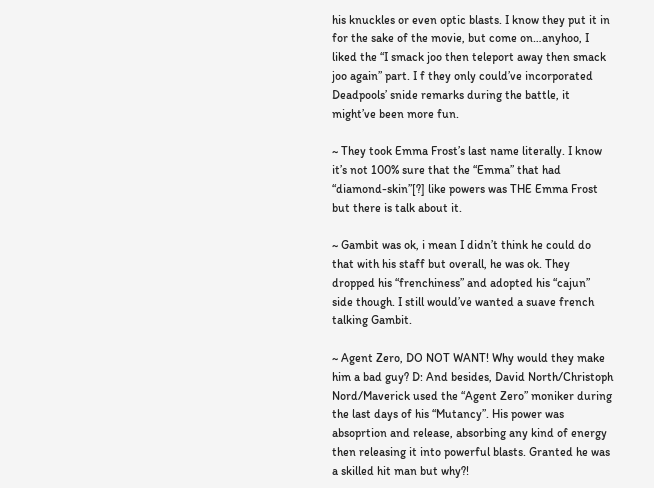his knuckles or even optic blasts. I know they put it in for the sake of the movie, but come on…anyhoo, I liked the “I smack joo then teleport away then smack joo again” part. I f they only could’ve incorporated Deadpools’ snide remarks during the battle, it might’ve been more fun.

~ They took Emma Frost’s last name literally. I know it’s not 100% sure that the “Emma” that had “diamond-skin”[?] like powers was THE Emma Frost but there is talk about it.

~ Gambit was ok, i mean I didn’t think he could do that with his staff but overall, he was ok. They dropped his “frenchiness” and adopted his “cajun” side though. I still would’ve wanted a suave french talking Gambit.

~ Agent Zero, DO NOT WANT! Why would they make him a bad guy? D: And besides, David North/Christoph Nord/Maverick used the “Agent Zero” moniker during the last days of his “Mutancy”. His power was absoprtion and release, absorbing any kind of energy then releasing it into powerful blasts. Granted he was a skilled hit man but why?!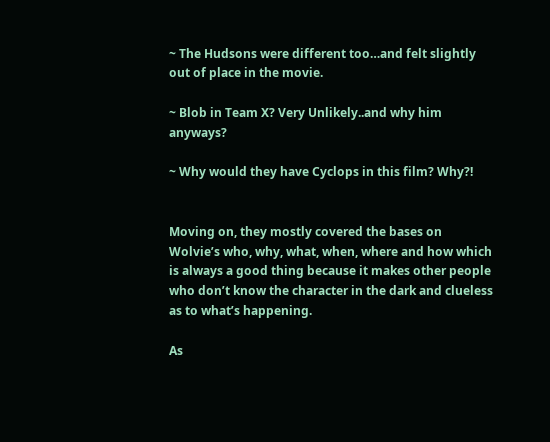~ The Hudsons were different too…and felt slightly out of place in the movie.

~ Blob in Team X? Very Unlikely..and why him anyways?

~ Why would they have Cyclops in this film? Why?!


Moving on, they mostly covered the bases on Wolvie’s who, why, what, when, where and how which is always a good thing because it makes other people who don’t know the character in the dark and clueless as to what’s happening.

As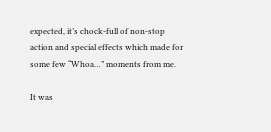expected, it’s chock-full of non-stop action and special effects which made for some few “Whoa…” moments from me.

It was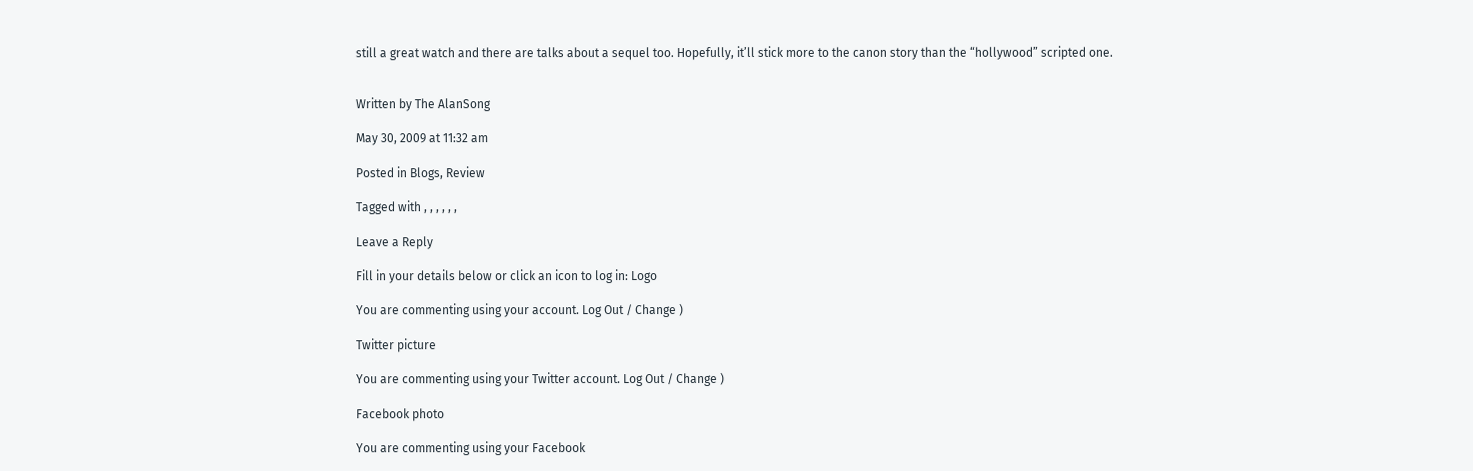still a great watch and there are talks about a sequel too. Hopefully, it’ll stick more to the canon story than the “hollywood” scripted one.


Written by The AlanSong

May 30, 2009 at 11:32 am

Posted in Blogs, Review

Tagged with , , , , , ,

Leave a Reply

Fill in your details below or click an icon to log in: Logo

You are commenting using your account. Log Out / Change )

Twitter picture

You are commenting using your Twitter account. Log Out / Change )

Facebook photo

You are commenting using your Facebook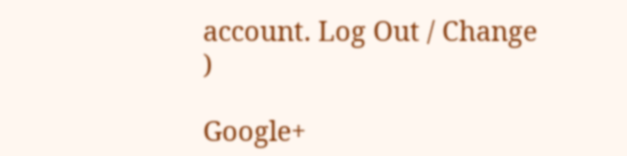account. Log Out / Change )

Google+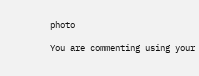photo

You are commenting using your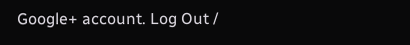Google+ account. Log Out /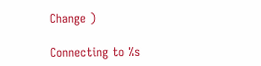Change )

Connecting to %s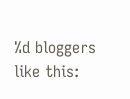%d bloggers like this: